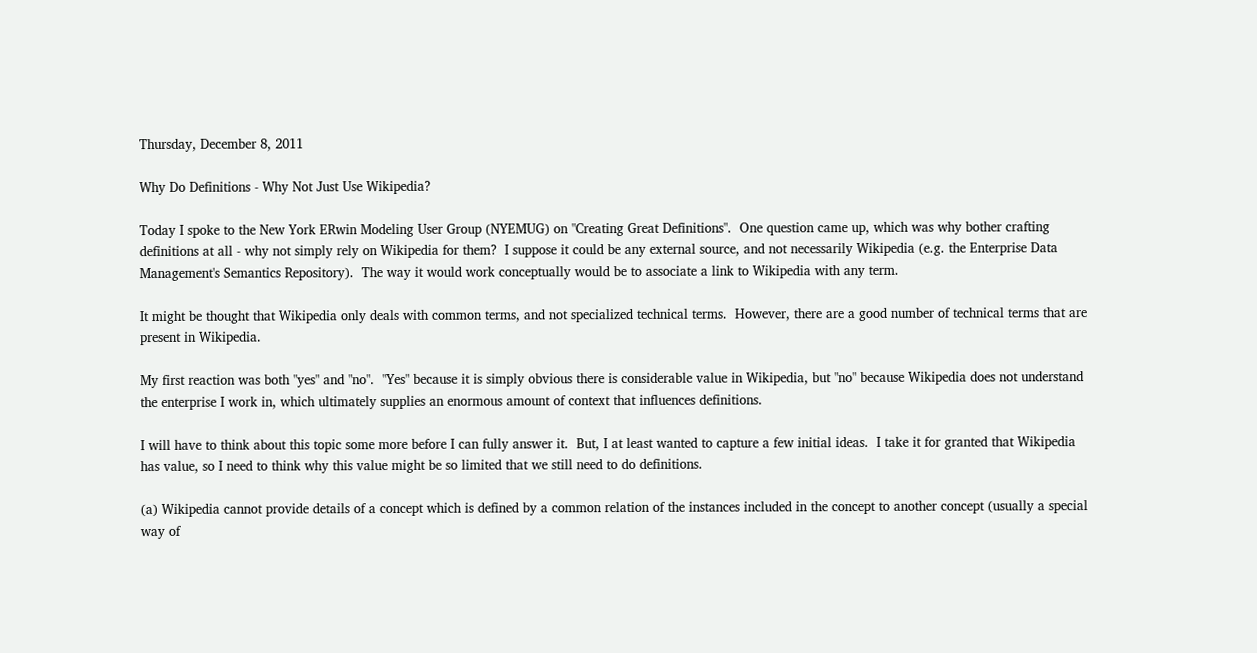Thursday, December 8, 2011

Why Do Definitions - Why Not Just Use Wikipedia?

Today I spoke to the New York ERwin Modeling User Group (NYEMUG) on "Creating Great Definitions".  One question came up, which was why bother crafting definitions at all - why not simply rely on Wikipedia for them?  I suppose it could be any external source, and not necessarily Wikipedia (e.g. the Enterprise Data Management's Semantics Repository).  The way it would work conceptually would be to associate a link to Wikipedia with any term.

It might be thought that Wikipedia only deals with common terms, and not specialized technical terms.  However, there are a good number of technical terms that are present in Wikipedia.

My first reaction was both "yes" and "no".  "Yes" because it is simply obvious there is considerable value in Wikipedia, but "no" because Wikipedia does not understand the enterprise I work in, which ultimately supplies an enormous amount of context that influences definitions.

I will have to think about this topic some more before I can fully answer it.  But, I at least wanted to capture a few initial ideas.  I take it for granted that Wikipedia has value, so I need to think why this value might be so limited that we still need to do definitions.

(a) Wikipedia cannot provide details of a concept which is defined by a common relation of the instances included in the concept to another concept (usually a special way of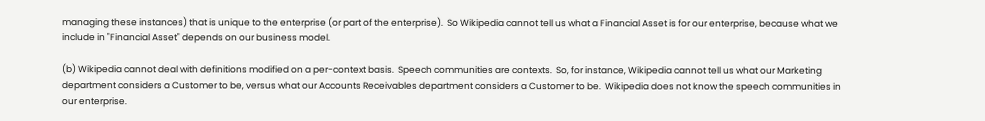managing these instances) that is unique to the enterprise (or part of the enterprise).  So Wikipedia cannot tell us what a Financial Asset is for our enterprise, because what we include in "Financial Asset" depends on our business model.

(b) Wikipedia cannot deal with definitions modified on a per-context basis.  Speech communities are contexts.  So, for instance, Wikipedia cannot tell us what our Marketing department considers a Customer to be, versus what our Accounts Receivables department considers a Customer to be.  Wikipedia does not know the speech communities in our enterprise.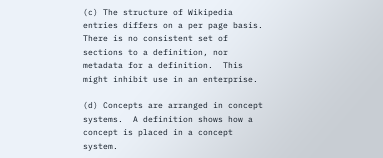(c) The structure of Wikipedia entries differs on a per page basis.  There is no consistent set of sections to a definition, nor metadata for a definition.  This might inhibit use in an enterprise.

(d) Concepts are arranged in concept systems.  A definition shows how a concept is placed in a concept system.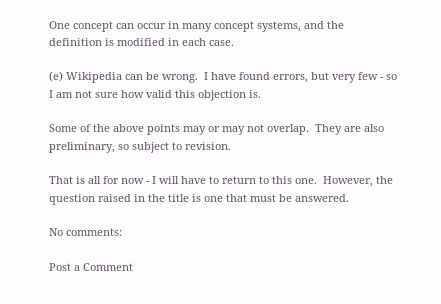One concept can occur in many concept systems, and the definition is modified in each case.

(e) Wikipedia can be wrong.  I have found errors, but very few - so I am not sure how valid this objection is.

Some of the above points may or may not overlap.  They are also preliminary, so subject to revision.

That is all for now - I will have to return to this one.  However, the question raised in the title is one that must be answered.

No comments:

Post a Comment